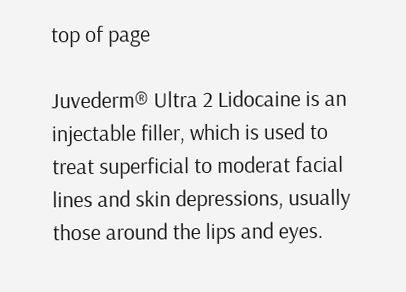top of page

Juvederm® Ultra 2 Lidocaine is an injectable filler, which is used to treat superficial to moderat facial lines and skin depressions, usually those around the lips and eyes.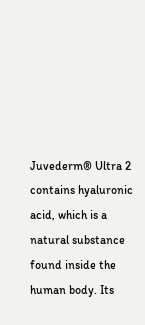Juvederm® Ultra 2 contains hyaluronic acid, which is a natural substance found inside the human body. Its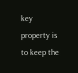key property is to keep the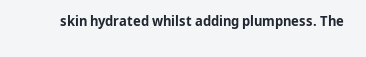skin hydrated whilst adding plumpness. The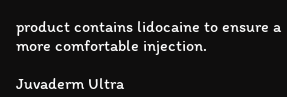product contains lidocaine to ensure a more comfortable injection.

Juvaderm Ultra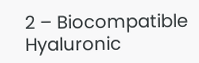2 – Biocompatible Hyaluronic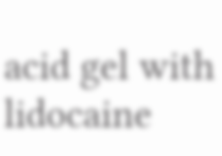acid gel with lidocaine